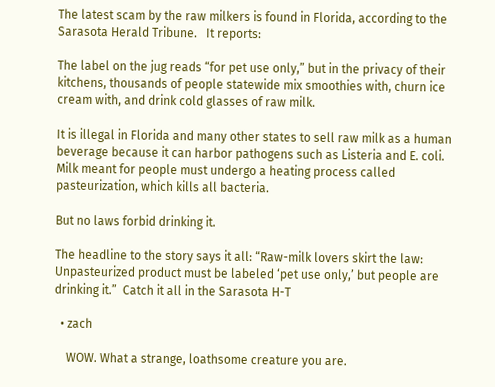The latest scam by the raw milkers is found in Florida, according to the Sarasota Herald Tribune.   It reports:

The label on the jug reads “for pet use only,” but in the privacy of their kitchens, thousands of people statewide mix smoothies with, churn ice cream with, and drink cold glasses of raw milk.

It is illegal in Florida and many other states to sell raw milk as a human beverage because it can harbor pathogens such as Listeria and E. coli. Milk meant for people must undergo a heating process called pasteurization, which kills all bacteria.

But no laws forbid drinking it.

The headline to the story says it all: “Raw-milk lovers skirt the law: Unpasteurized product must be labeled ‘pet use only,’ but people are drinking it.”  Catch it all in the Sarasota H-T

  • zach

    WOW. What a strange, loathsome creature you are.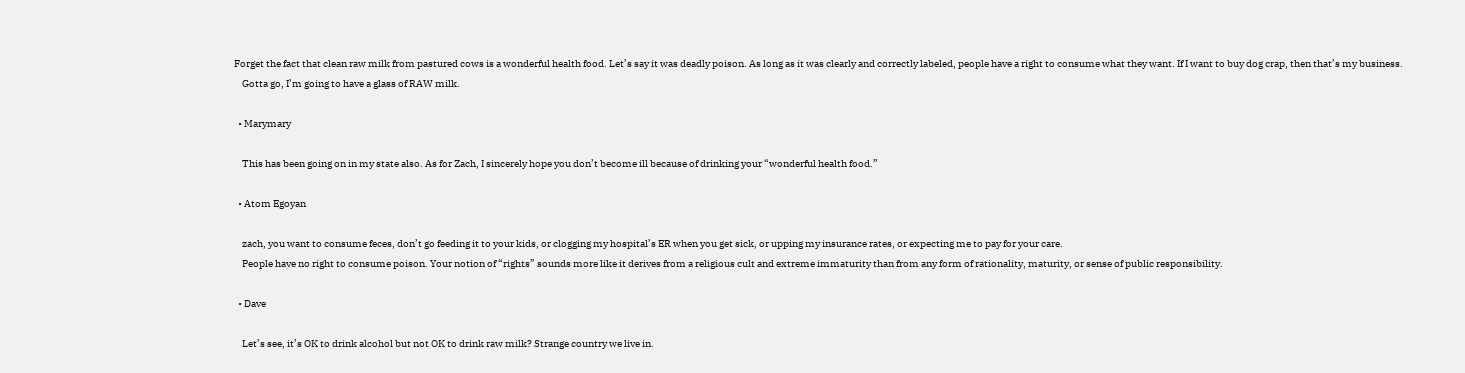Forget the fact that clean raw milk from pastured cows is a wonderful health food. Let’s say it was deadly poison. As long as it was clearly and correctly labeled, people have a right to consume what they want. If I want to buy dog crap, then that’s my business.
    Gotta go, I’m going to have a glass of RAW milk.

  • Marymary

    This has been going on in my state also. As for Zach, I sincerely hope you don’t become ill because of drinking your “wonderful health food.”

  • Atom Egoyan

    zach, you want to consume feces, don’t go feeding it to your kids, or clogging my hospital’s ER when you get sick, or upping my insurance rates, or expecting me to pay for your care.
    People have no right to consume poison. Your notion of “rights” sounds more like it derives from a religious cult and extreme immaturity than from any form of rationality, maturity, or sense of public responsibility.

  • Dave

    Let’s see, it’s OK to drink alcohol but not OK to drink raw milk? Strange country we live in.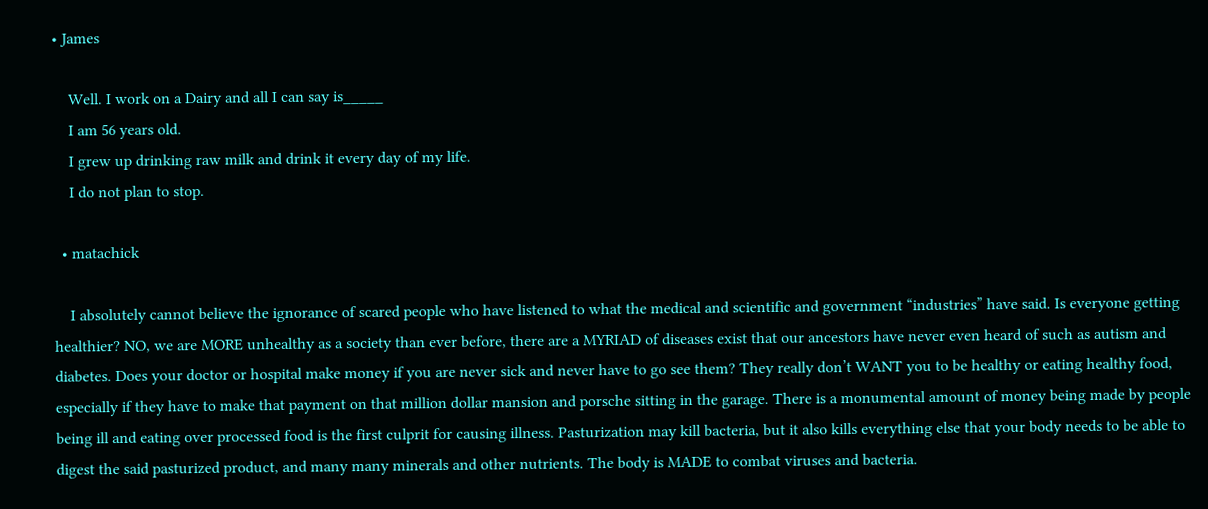• James

    Well. I work on a Dairy and all I can say is_____
    I am 56 years old.
    I grew up drinking raw milk and drink it every day of my life.
    I do not plan to stop.

  • matachick

    I absolutely cannot believe the ignorance of scared people who have listened to what the medical and scientific and government “industries” have said. Is everyone getting healthier? NO, we are MORE unhealthy as a society than ever before, there are a MYRIAD of diseases exist that our ancestors have never even heard of such as autism and diabetes. Does your doctor or hospital make money if you are never sick and never have to go see them? They really don’t WANT you to be healthy or eating healthy food, especially if they have to make that payment on that million dollar mansion and porsche sitting in the garage. There is a monumental amount of money being made by people being ill and eating over processed food is the first culprit for causing illness. Pasturization may kill bacteria, but it also kills everything else that your body needs to be able to digest the said pasturized product, and many many minerals and other nutrients. The body is MADE to combat viruses and bacteria.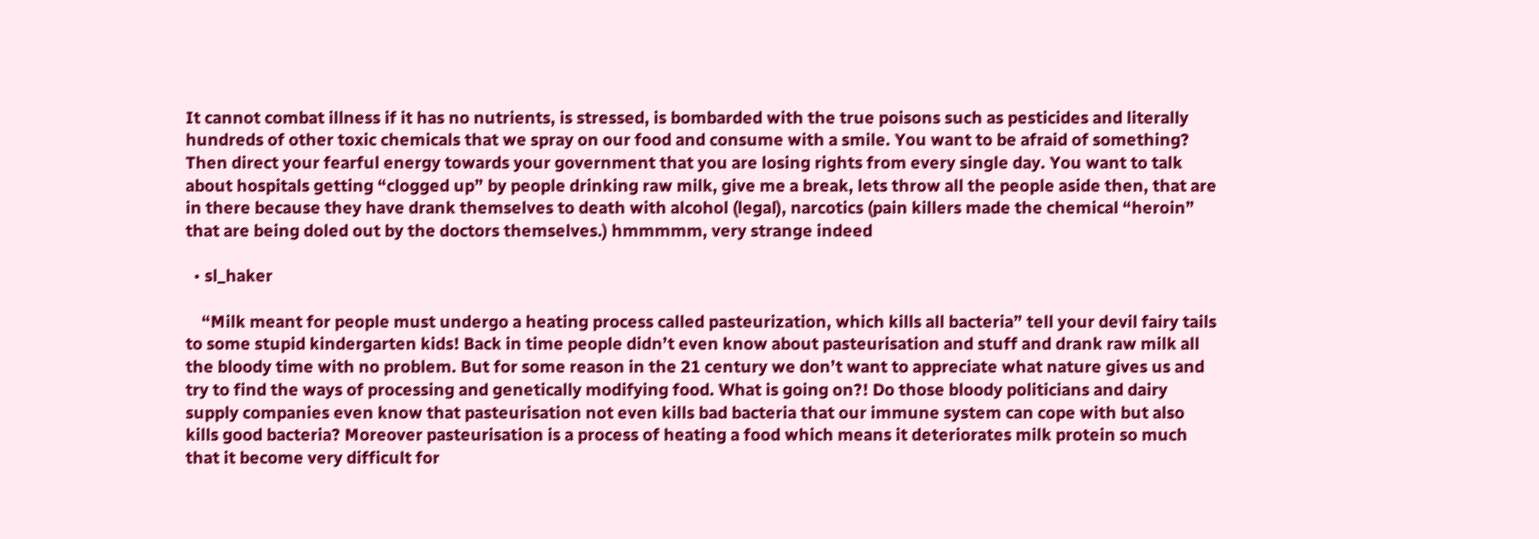It cannot combat illness if it has no nutrients, is stressed, is bombarded with the true poisons such as pesticides and literally hundreds of other toxic chemicals that we spray on our food and consume with a smile. You want to be afraid of something? Then direct your fearful energy towards your government that you are losing rights from every single day. You want to talk about hospitals getting “clogged up” by people drinking raw milk, give me a break, lets throw all the people aside then, that are in there because they have drank themselves to death with alcohol (legal), narcotics (pain killers made the chemical “heroin” that are being doled out by the doctors themselves.) hmmmmm, very strange indeed

  • sl_haker

    “Milk meant for people must undergo a heating process called pasteurization, which kills all bacteria” tell your devil fairy tails to some stupid kindergarten kids! Back in time people didn’t even know about pasteurisation and stuff and drank raw milk all the bloody time with no problem. But for some reason in the 21 century we don’t want to appreciate what nature gives us and try to find the ways of processing and genetically modifying food. What is going on?! Do those bloody politicians and dairy supply companies even know that pasteurisation not even kills bad bacteria that our immune system can cope with but also kills good bacteria? Moreover pasteurisation is a process of heating a food which means it deteriorates milk protein so much that it become very difficult for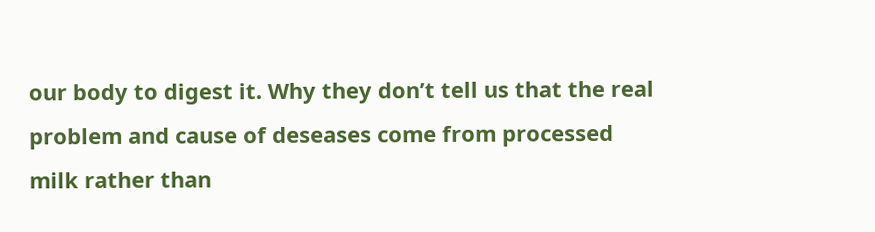our body to digest it. Why they don’t tell us that the real problem and cause of deseases come from processed milk rather than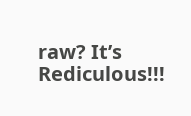raw? It’s Rediculous!!!